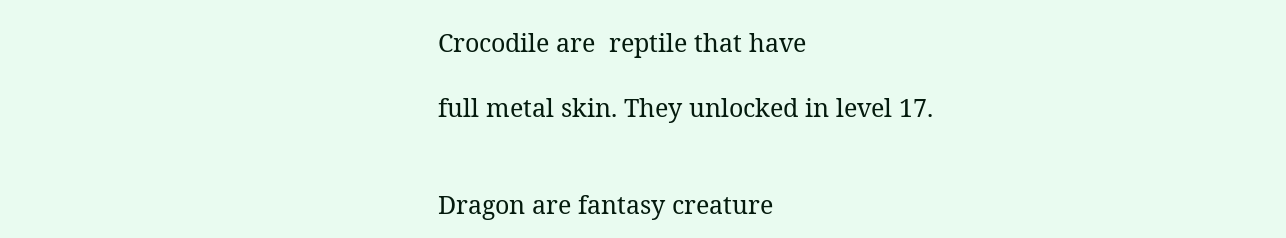Crocodile are  reptile that have

full metal skin. They unlocked in level 17.


Dragon are fantasy creature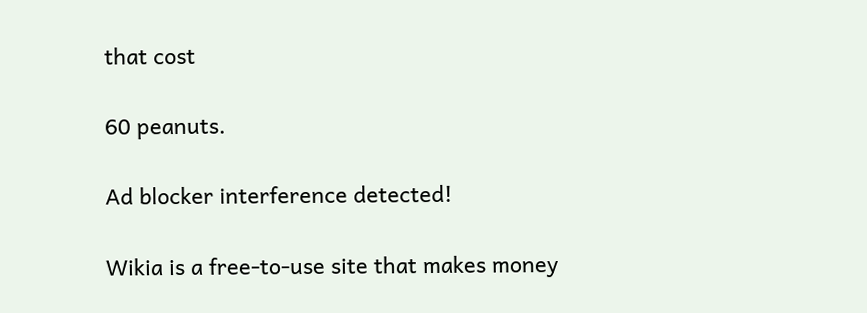that cost

60 peanuts.

Ad blocker interference detected!

Wikia is a free-to-use site that makes money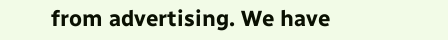from advertising. We have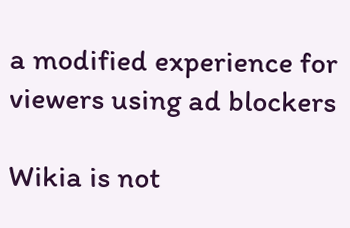a modified experience for viewers using ad blockers

Wikia is not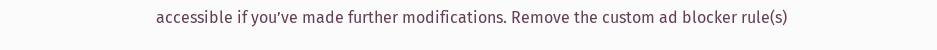accessible if you’ve made further modifications. Remove the custom ad blocker rule(s)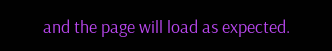and the page will load as expected.